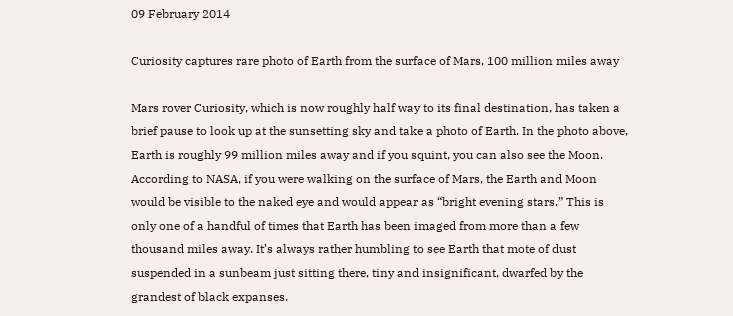09 February 2014

Curiosity captures rare photo of Earth from the surface of Mars, 100 million miles away

Mars rover Curiosity, which is now roughly half way to its final destination, has taken a brief pause to look up at the sunsetting sky and take a photo of Earth. In the photo above, Earth is roughly 99 million miles away and if you squint, you can also see the Moon. According to NASA, if you were walking on the surface of Mars, the Earth and Moon would be visible to the naked eye and would appear as “bright evening stars.” This is only one of a handful of times that Earth has been imaged from more than a few thousand miles away. It’s always rather humbling to see Earth that mote of dust suspended in a sunbeam just sitting there, tiny and insignificant, dwarfed by the grandest of black expanses.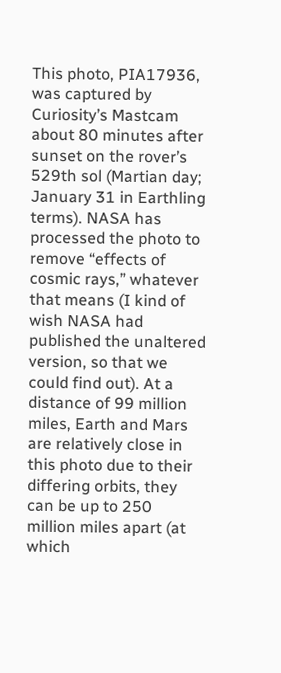This photo, PIA17936, was captured by Curiosity’s Mastcam about 80 minutes after sunset on the rover’s 529th sol (Martian day; January 31 in Earthling terms). NASA has processed the photo to remove “effects of cosmic rays,” whatever that means (I kind of wish NASA had published the unaltered version, so that we could find out). At a distance of 99 million miles, Earth and Mars are relatively close in this photo due to their differing orbits, they can be up to 250 million miles apart (at which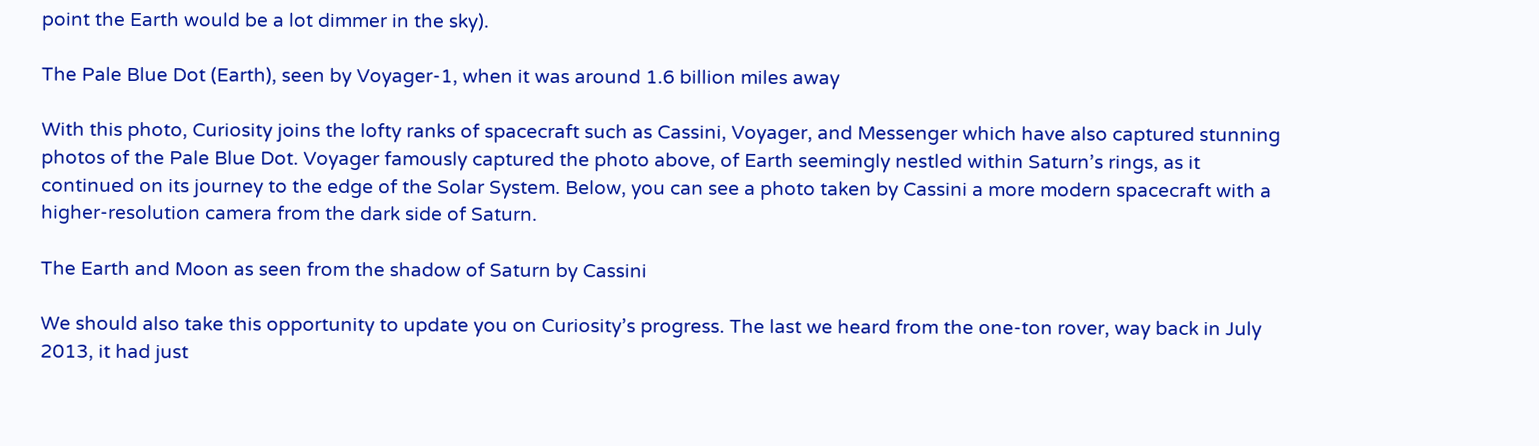point the Earth would be a lot dimmer in the sky).

The Pale Blue Dot (Earth), seen by Voyager-1, when it was around 1.6 billion miles away

With this photo, Curiosity joins the lofty ranks of spacecraft such as Cassini, Voyager, and Messenger which have also captured stunning photos of the Pale Blue Dot. Voyager famously captured the photo above, of Earth seemingly nestled within Saturn’s rings, as it continued on its journey to the edge of the Solar System. Below, you can see a photo taken by Cassini a more modern spacecraft with a higher-resolution camera from the dark side of Saturn.

The Earth and Moon as seen from the shadow of Saturn by Cassini

We should also take this opportunity to update you on Curiosity’s progress. The last we heard from the one-ton rover, way back in July 2013, it had just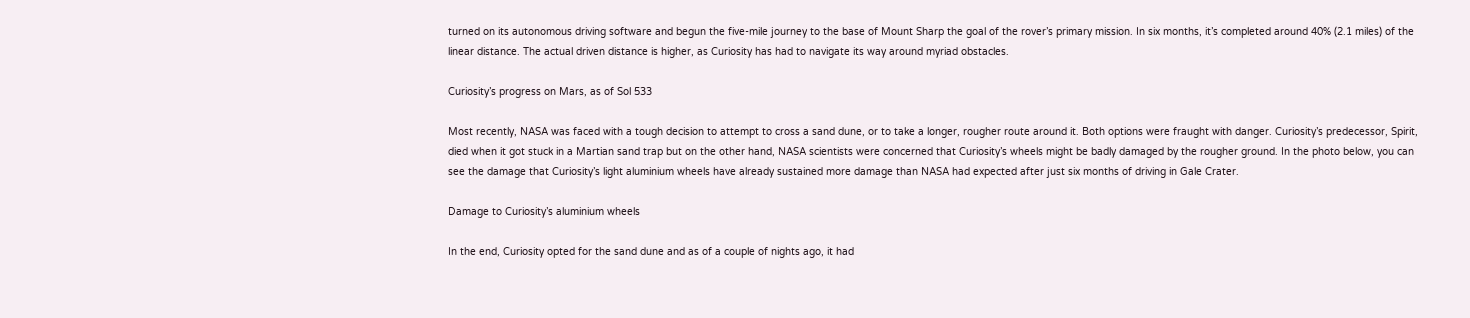turned on its autonomous driving software and begun the five-mile journey to the base of Mount Sharp the goal of the rover’s primary mission. In six months, it’s completed around 40% (2.1 miles) of the linear distance. The actual driven distance is higher, as Curiosity has had to navigate its way around myriad obstacles.

Curiosity’s progress on Mars, as of Sol 533

Most recently, NASA was faced with a tough decision to attempt to cross a sand dune, or to take a longer, rougher route around it. Both options were fraught with danger. Curiosity’s predecessor, Spirit, died when it got stuck in a Martian sand trap but on the other hand, NASA scientists were concerned that Curiosity’s wheels might be badly damaged by the rougher ground. In the photo below, you can see the damage that Curiosity’s light aluminium wheels have already sustained more damage than NASA had expected after just six months of driving in Gale Crater.

Damage to Curiosity’s aluminium wheels

In the end, Curiosity opted for the sand dune and as of a couple of nights ago, it had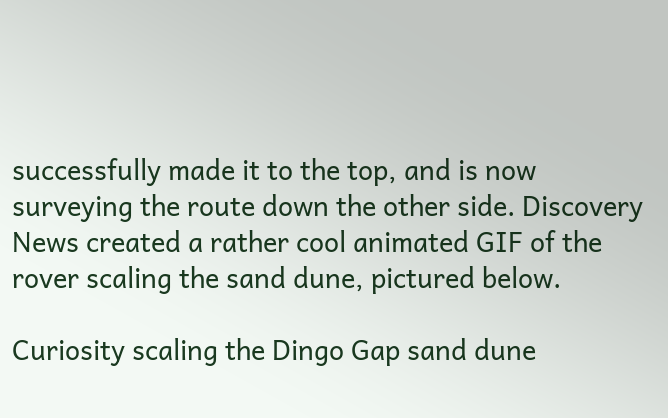successfully made it to the top, and is now surveying the route down the other side. Discovery News created a rather cool animated GIF of the rover scaling the sand dune, pictured below.

Curiosity scaling the Dingo Gap sand dune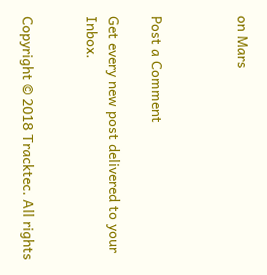on Mars



Post a Comment

Get every new post delivered to your Inbox.


Copyright © 2018 Tracktec. All rights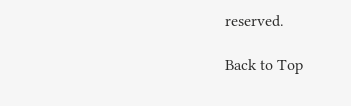reserved.

Back to Top